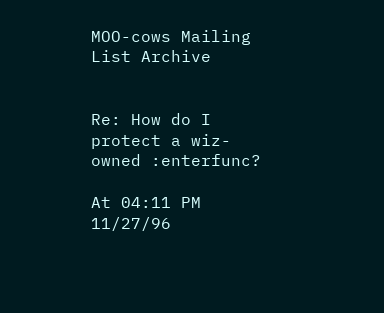MOO-cows Mailing List Archive


Re: How do I protect a wiz-owned :enterfunc?

At 04:11 PM 11/27/96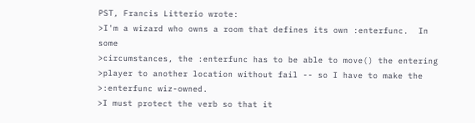PST, Francis Litterio wrote:
>I'm a wizard who owns a room that defines its own :enterfunc.  In some
>circumstances, the :enterfunc has to be able to move() the entering
>player to another location without fail -- so I have to make the
>:enterfunc wiz-owned.
>I must protect the verb so that it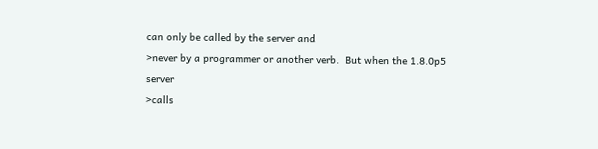can only be called by the server and
>never by a programmer or another verb.  But when the 1.8.0p5 server
>calls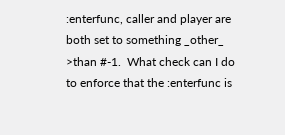:enterfunc, caller and player are both set to something _other_
>than #-1.  What check can I do to enforce that the :enterfunc is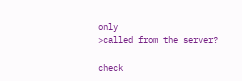only
>called from the server?

check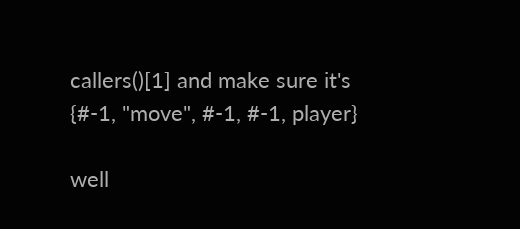callers()[1] and make sure it's
{#-1, "move", #-1, #-1, player}

well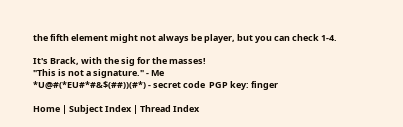the fifth element might not always be player, but you can check 1-4.

It's Brack, with the sig for the masses!
"This is not a signature." - Me
*U@#(*EU#*#&$(##))(#*) - secret code  PGP key: finger

Home | Subject Index | Thread Index